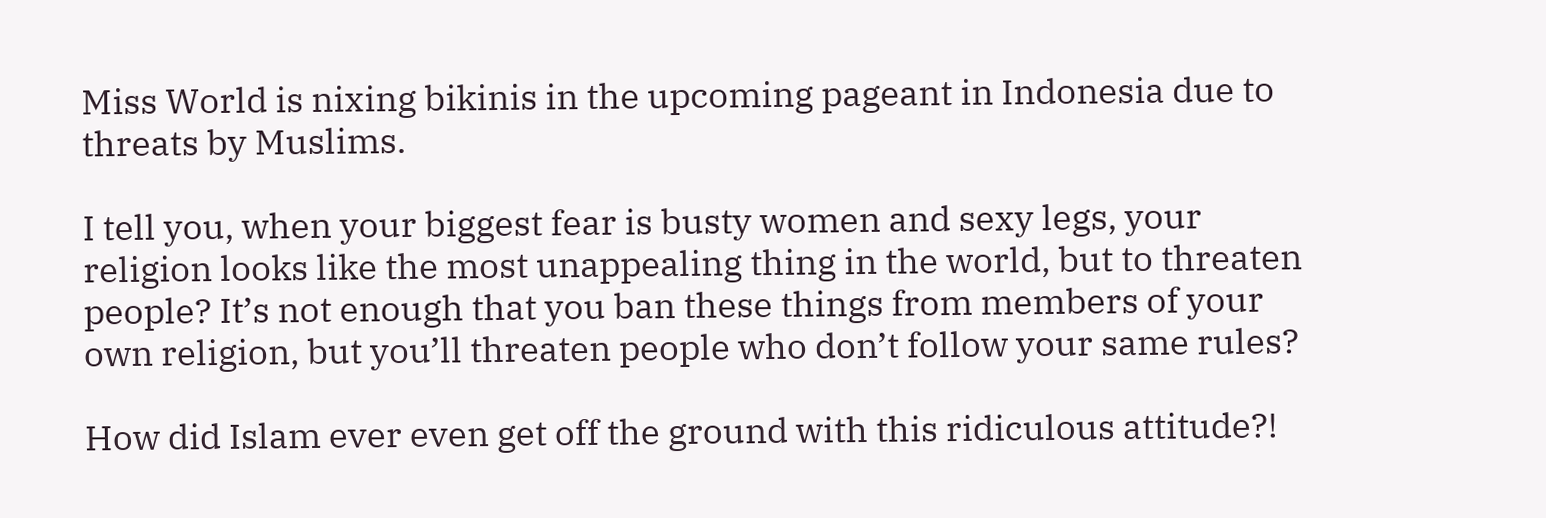Miss World is nixing bikinis in the upcoming pageant in Indonesia due to threats by Muslims.

I tell you, when your biggest fear is busty women and sexy legs, your religion looks like the most unappealing thing in the world, but to threaten people? It’s not enough that you ban these things from members of your own religion, but you’ll threaten people who don’t follow your same rules?

How did Islam ever even get off the ground with this ridiculous attitude?!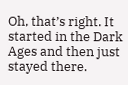Oh, that’s right. It started in the Dark Ages and then just stayed there.